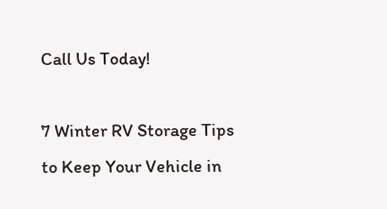Call Us Today!

7 Winter RV Storage Tips to Keep Your Vehicle in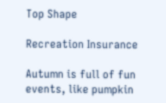Top Shape

Recreation Insurance

Autumn is full of fun events, like pumpkin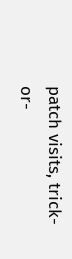patch visits, trick-or-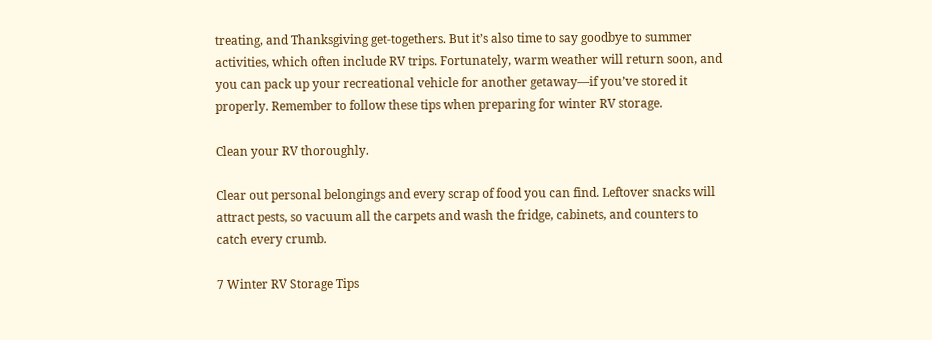treating, and Thanksgiving get-togethers. But it’s also time to say goodbye to summer activities, which often include RV trips. Fortunately, warm weather will return soon, and you can pack up your recreational vehicle for another getaway—if you’ve stored it properly. Remember to follow these tips when preparing for winter RV storage.

Clean your RV thoroughly.

Clear out personal belongings and every scrap of food you can find. Leftover snacks will attract pests, so vacuum all the carpets and wash the fridge, cabinets, and counters to catch every crumb.

7 Winter RV Storage Tips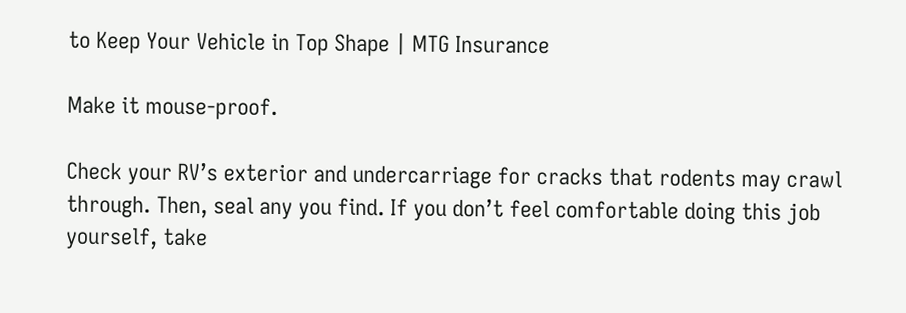to Keep Your Vehicle in Top Shape | MTG Insurance

Make it mouse-proof.

Check your RV’s exterior and undercarriage for cracks that rodents may crawl through. Then, seal any you find. If you don’t feel comfortable doing this job yourself, take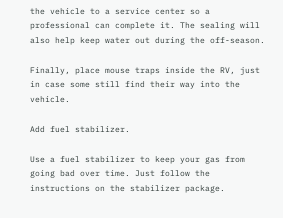the vehicle to a service center so a professional can complete it. The sealing will also help keep water out during the off-season.

Finally, place mouse traps inside the RV, just in case some still find their way into the vehicle.

Add fuel stabilizer.

Use a fuel stabilizer to keep your gas from going bad over time. Just follow the instructions on the stabilizer package.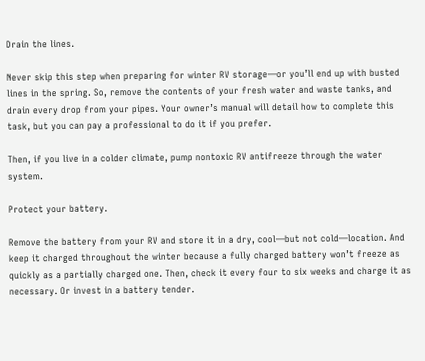Drain the lines.

Never skip this step when preparing for winter RV storage—or you’ll end up with busted lines in the spring. So, remove the contents of your fresh water and waste tanks, and drain every drop from your pipes. Your owner’s manual will detail how to complete this task, but you can pay a professional to do it if you prefer.

Then, if you live in a colder climate, pump nontoxic RV antifreeze through the water system.

Protect your battery.

Remove the battery from your RV and store it in a dry, cool—but not cold—location. And keep it charged throughout the winter because a fully charged battery won’t freeze as quickly as a partially charged one. Then, check it every four to six weeks and charge it as necessary. Or invest in a battery tender.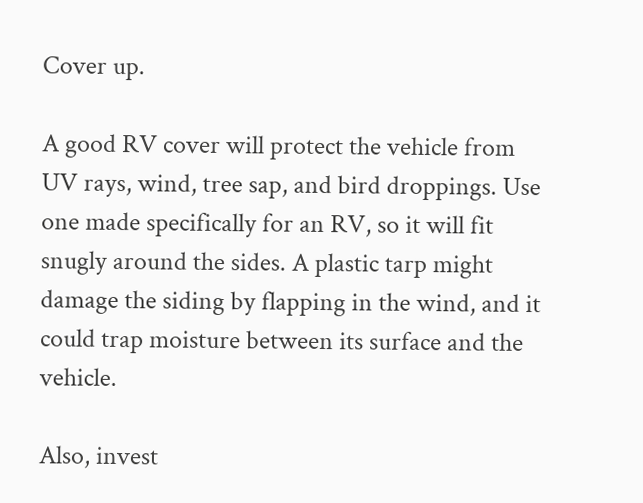Cover up.

A good RV cover will protect the vehicle from UV rays, wind, tree sap, and bird droppings. Use one made specifically for an RV, so it will fit snugly around the sides. A plastic tarp might damage the siding by flapping in the wind, and it could trap moisture between its surface and the vehicle.

Also, invest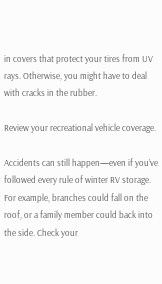in covers that protect your tires from UV rays. Otherwise, you might have to deal with cracks in the rubber.

Review your recreational vehicle coverage.

Accidents can still happen—even if you’ve followed every rule of winter RV storage. For example, branches could fall on the roof, or a family member could back into the side. Check your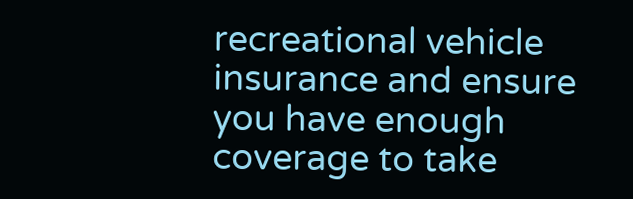recreational vehicle insurance and ensure you have enough coverage to take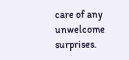care of any unwelcome surprises.